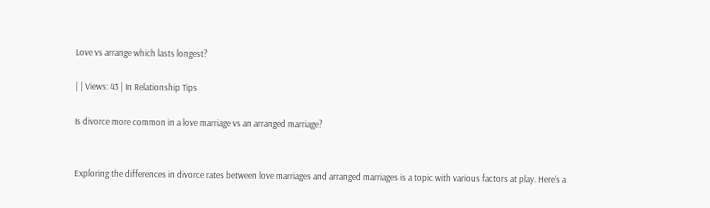Love vs arrange which lasts longest?

| | Views: 43 | In Relationship Tips

Is divorce more common in a love marriage vs an arranged marriage?


Exploring the differences in divorce rates between love marriages and arranged marriages is a topic with various factors at play. Here’s a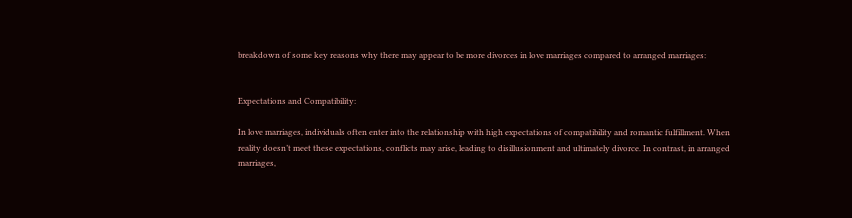breakdown of some key reasons why there may appear to be more divorces in love marriages compared to arranged marriages:


Expectations and Compatibility:

In love marriages, individuals often enter into the relationship with high expectations of compatibility and romantic fulfillment. When reality doesn’t meet these expectations, conflicts may arise, leading to disillusionment and ultimately divorce. In contrast, in arranged marriages,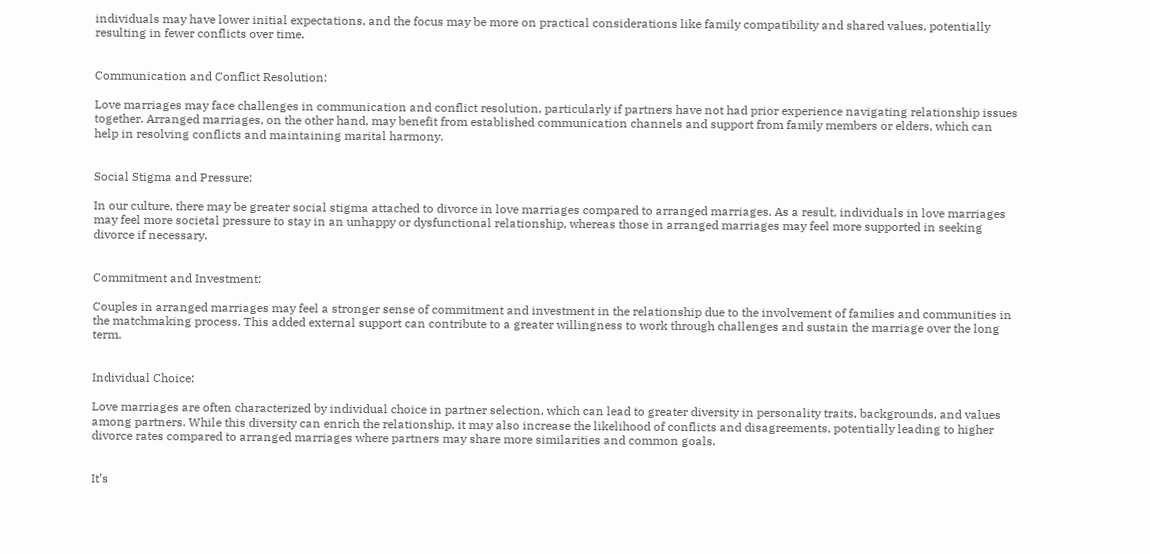individuals may have lower initial expectations, and the focus may be more on practical considerations like family compatibility and shared values, potentially resulting in fewer conflicts over time.


Communication and Conflict Resolution:

Love marriages may face challenges in communication and conflict resolution, particularly if partners have not had prior experience navigating relationship issues together. Arranged marriages, on the other hand, may benefit from established communication channels and support from family members or elders, which can help in resolving conflicts and maintaining marital harmony.


Social Stigma and Pressure:

In our culture, there may be greater social stigma attached to divorce in love marriages compared to arranged marriages. As a result, individuals in love marriages may feel more societal pressure to stay in an unhappy or dysfunctional relationship, whereas those in arranged marriages may feel more supported in seeking divorce if necessary.


Commitment and Investment:

Couples in arranged marriages may feel a stronger sense of commitment and investment in the relationship due to the involvement of families and communities in the matchmaking process. This added external support can contribute to a greater willingness to work through challenges and sustain the marriage over the long term.


Individual Choice:

Love marriages are often characterized by individual choice in partner selection, which can lead to greater diversity in personality traits, backgrounds, and values among partners. While this diversity can enrich the relationship, it may also increase the likelihood of conflicts and disagreements, potentially leading to higher divorce rates compared to arranged marriages where partners may share more similarities and common goals.


It’s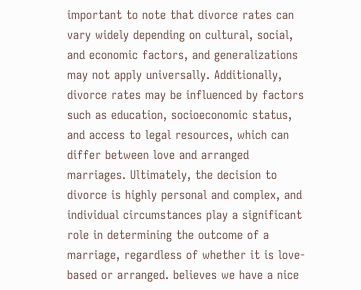important to note that divorce rates can vary widely depending on cultural, social, and economic factors, and generalizations may not apply universally. Additionally, divorce rates may be influenced by factors such as education, socioeconomic status, and access to legal resources, which can differ between love and arranged marriages. Ultimately, the decision to divorce is highly personal and complex, and individual circumstances play a significant role in determining the outcome of a marriage, regardless of whether it is love-based or arranged. believes we have a nice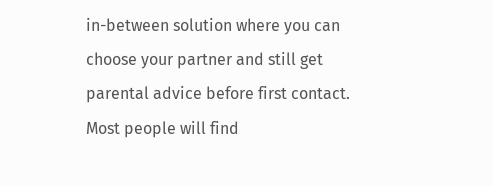in-between solution where you can choose your partner and still get parental advice before first contact. Most people will find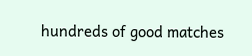hundreds of good matches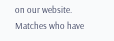on our website. Matches who have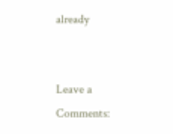already


Leave a Comments: